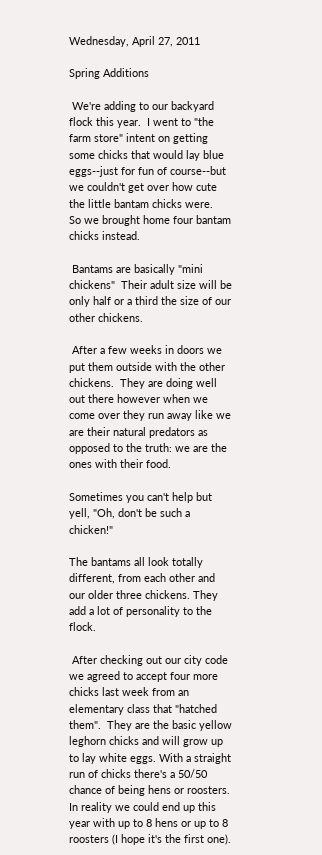Wednesday, April 27, 2011

Spring Additions

 We're adding to our backyard flock this year.  I went to "the farm store" intent on getting some chicks that would lay blue eggs--just for fun of course--but we couldn't get over how cute the little bantam chicks were.
So we brought home four bantam chicks instead.

 Bantams are basically "mini chickens"  Their adult size will be only half or a third the size of our other chickens.

 After a few weeks in doors we put them outside with the other chickens.  They are doing well out there however when we come over they run away like we are their natural predators as opposed to the truth: we are the ones with their food.

Sometimes you can't help but yell, "Oh, don't be such a chicken!"

The bantams all look totally different, from each other and our older three chickens. They add a lot of personality to the flock.

 After checking out our city code we agreed to accept four more chicks last week from an elementary class that "hatched them".  They are the basic yellow leghorn chicks and will grow up to lay white eggs. With a straight run of chicks there's a 50/50 chance of being hens or roosters.  In reality we could end up this year with up to 8 hens or up to 8 roosters (I hope it's the first one).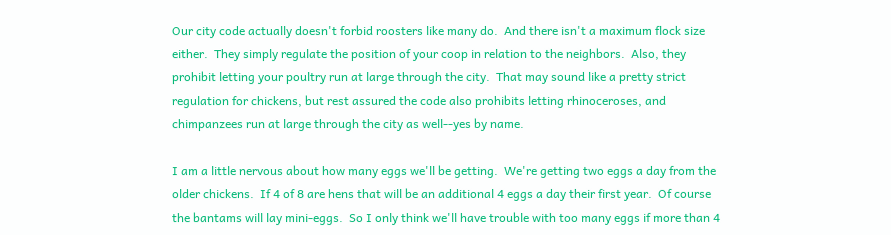Our city code actually doesn't forbid roosters like many do.  And there isn't a maximum flock size either.  They simply regulate the position of your coop in relation to the neighbors.  Also, they prohibit letting your poultry run at large through the city.  That may sound like a pretty strict regulation for chickens, but rest assured the code also prohibits letting rhinoceroses, and chimpanzees run at large through the city as well--yes by name.

I am a little nervous about how many eggs we'll be getting.  We're getting two eggs a day from the older chickens.  If 4 of 8 are hens that will be an additional 4 eggs a day their first year.  Of course the bantams will lay mini-eggs.  So I only think we'll have trouble with too many eggs if more than 4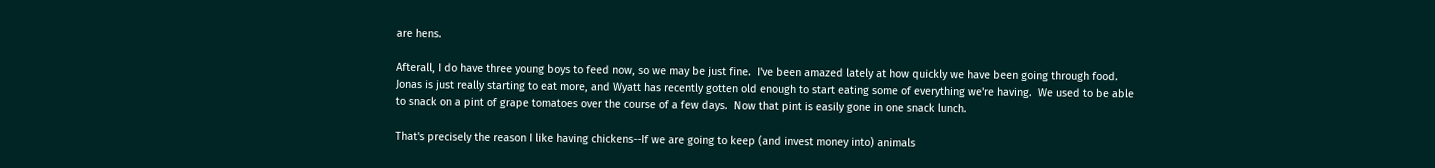are hens.

Afterall, I do have three young boys to feed now, so we may be just fine.  I've been amazed lately at how quickly we have been going through food.  Jonas is just really starting to eat more, and Wyatt has recently gotten old enough to start eating some of everything we're having.  We used to be able to snack on a pint of grape tomatoes over the course of a few days.  Now that pint is easily gone in one snack lunch.

That's precisely the reason I like having chickens--If we are going to keep (and invest money into) animals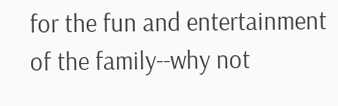for the fun and entertainment of the family--why not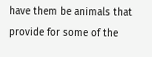have them be animals that provide for some of the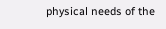physical needs of the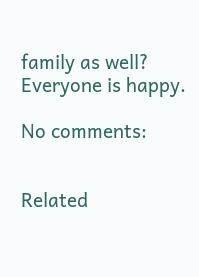family as well?  Everyone is happy.

No comments:


Related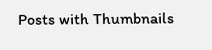Posts with Thumbnails